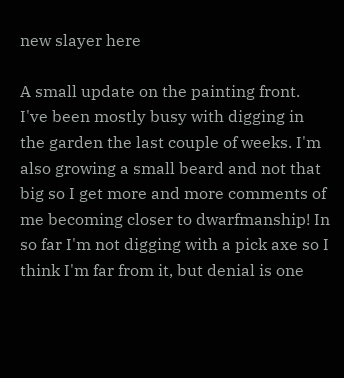new slayer here

A small update on the painting front. I've been mostly busy with digging in the garden the last couple of weeks. I'm also growing a small beard and not that big so I get more and more comments of me becoming closer to dwarfmanship! In so far I'm not digging with a pick axe so I think I'm far from it, but denial is one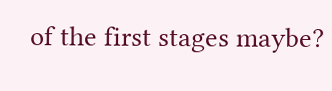of the first stages maybe?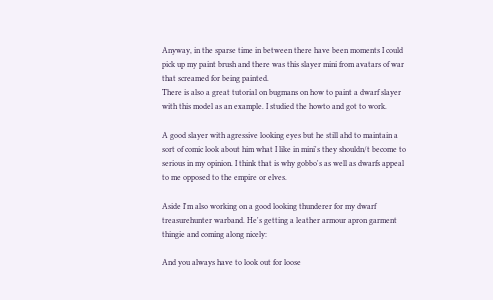Anyway, in the sparse time in between there have been moments I could pick up my paint brush and there was this slayer mini from avatars of war that screamed for being painted.
There is also a great tutorial on bugmans on how to paint a dwarf slayer with this model as an example. I studied the howto and got to work.

A good slayer with agressive looking eyes but he still ahd to maintain a sort of comic look about him what I like in mini's they shouldn/t become to serious in my opinion. I think that is why gobbo's as well as dwarfs appeal to me opposed to the empire or elves.

Aside I'm also working on a good looking thunderer for my dwarf treasurehunter warband. He's getting a leather armour apron garment thingie and coming along nicely:

And you always have to look out for loose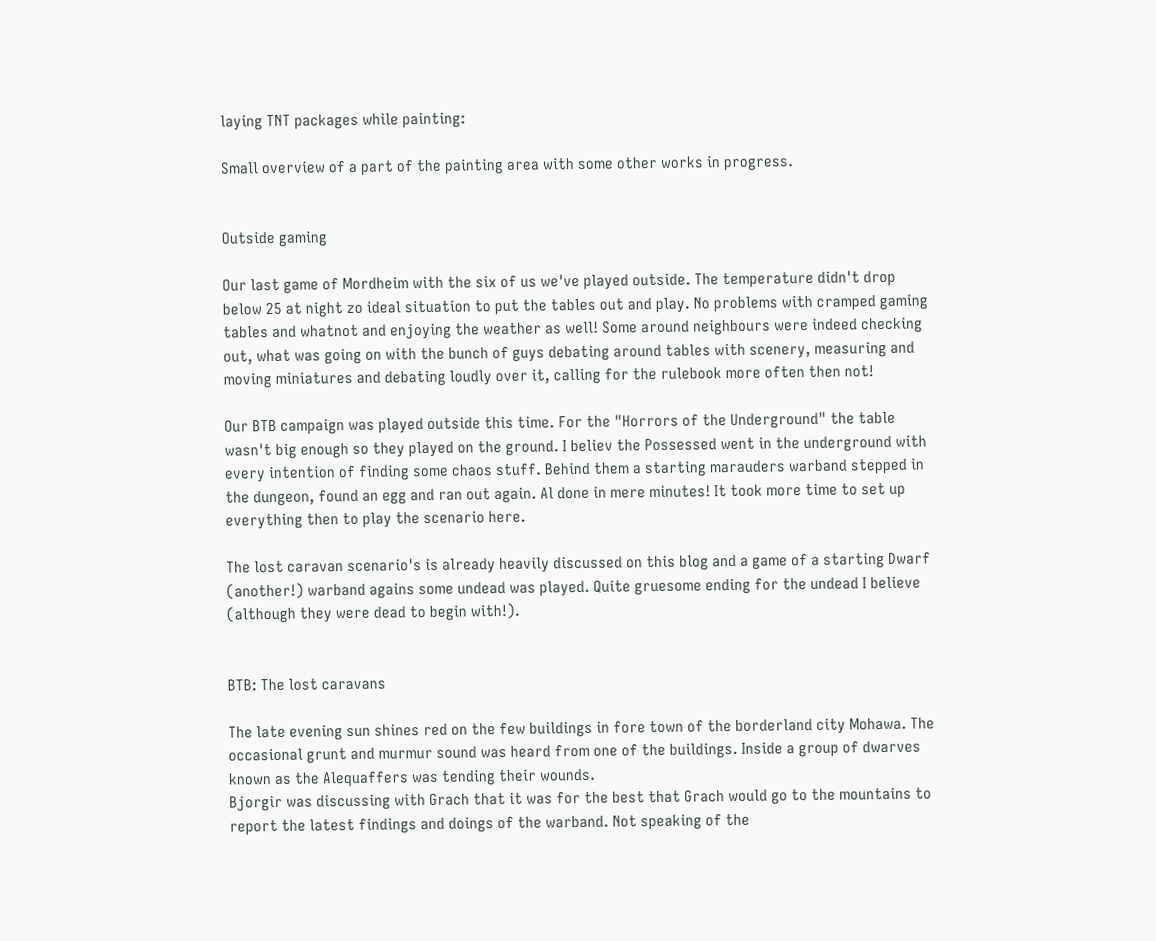laying TNT packages while painting:

Small overview of a part of the painting area with some other works in progress.


Outside gaming

Our last game of Mordheim with the six of us we've played outside. The temperature didn't drop below 25 at night zo ideal situation to put the tables out and play. No problems with cramped gaming tables and whatnot and enjoying the weather as well! Some around neighbours were indeed checking out, what was going on with the bunch of guys debating around tables with scenery, measuring and moving miniatures and debating loudly over it, calling for the rulebook more often then not!

Our BTB campaign was played outside this time. For the "Horrors of the Underground" the table wasn't big enough so they played on the ground. I believ the Possessed went in the underground with every intention of finding some chaos stuff. Behind them a starting marauders warband stepped in the dungeon, found an egg and ran out again. Al done in mere minutes! It took more time to set up everything then to play the scenario here.

The lost caravan scenario's is already heavily discussed on this blog and a game of a starting Dwarf (another!) warband agains some undead was played. Quite gruesome ending for the undead I believe (although they were dead to begin with!).


BTB: The lost caravans

The late evening sun shines red on the few buildings in fore town of the borderland city Mohawa. The occasional grunt and murmur sound was heard from one of the buildings. Inside a group of dwarves known as the Alequaffers was tending their wounds.
Bjorgir was discussing with Grach that it was for the best that Grach would go to the mountains to report the latest findings and doings of the warband. Not speaking of the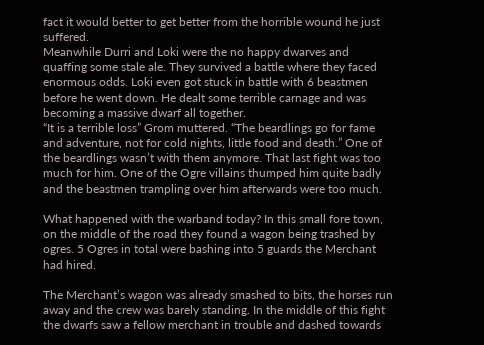fact it would better to get better from the horrible wound he just suffered.
Meanwhile Durri and Loki were the no happy dwarves and quaffing some stale ale. They survived a battle where they faced enormous odds. Loki even got stuck in battle with 6 beastmen before he went down. He dealt some terrible carnage and was becoming a massive dwarf all together.
“It is a terrible loss” Grom muttered. “The beardlings go for fame and adventure, not for cold nights, little food and death.” One of the beardlings wasn’t with them anymore. That last fight was too much for him. One of the Ogre villains thumped him quite badly and the beastmen trampling over him afterwards were too much.

What happened with the warband today? In this small fore town, on the middle of the road they found a wagon being trashed by ogres. 5 Ogres in total were bashing into 5 guards the Merchant had hired.

The Merchant’s wagon was already smashed to bits, the horses run away and the crew was barely standing. In the middle of this fight the dwarfs saw a fellow merchant in trouble and dashed towards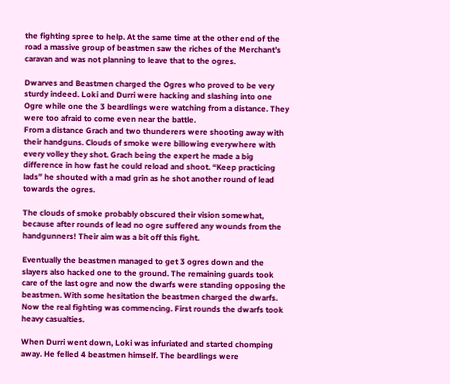the fighting spree to help. At the same time at the other end of the road a massive group of beastmen saw the riches of the Merchant’s caravan and was not planning to leave that to the ogres.

Dwarves and Beastmen charged the Ogres who proved to be very sturdy indeed. Loki and Durri were hacking and slashing into one Ogre while one the 3 beardlings were watching from a distance. They were too afraid to come even near the battle.
From a distance Grach and two thunderers were shooting away with their handguns. Clouds of smoke were billowing everywhere with every volley they shot. Grach being the expert he made a big difference in how fast he could reload and shoot. “Keep practicing lads” he shouted with a mad grin as he shot another round of lead towards the ogres.

The clouds of smoke probably obscured their vision somewhat, because after rounds of lead no ogre suffered any wounds from the handgunners! Their aim was a bit off this fight.

Eventually the beastmen managed to get 3 ogres down and the slayers also hacked one to the ground. The remaining guards took care of the last ogre and now the dwarfs were standing opposing the beastmen. With some hesitation the beastmen charged the dwarfs. Now the real fighting was commencing. First rounds the dwarfs took heavy casualties.

When Durri went down, Loki was infuriated and started chomping away. He felled 4 beastmen himself. The beardlings were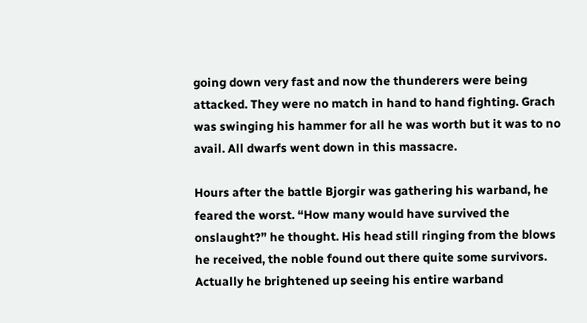going down very fast and now the thunderers were being attacked. They were no match in hand to hand fighting. Grach was swinging his hammer for all he was worth but it was to no avail. All dwarfs went down in this massacre.

Hours after the battle Bjorgir was gathering his warband, he feared the worst. “How many would have survived the onslaught?” he thought. His head still ringing from the blows he received, the noble found out there quite some survivors. Actually he brightened up seeing his entire warband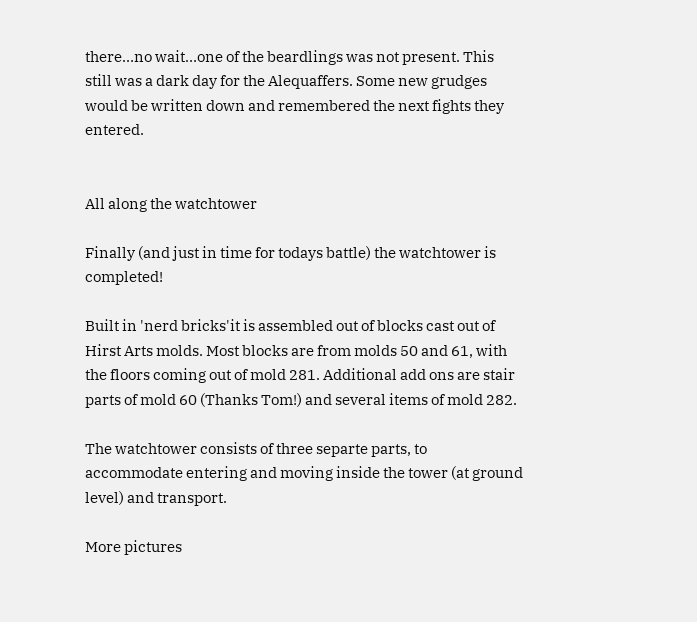there…no wait…one of the beardlings was not present. This still was a dark day for the Alequaffers. Some new grudges would be written down and remembered the next fights they entered.


All along the watchtower

Finally (and just in time for todays battle) the watchtower is completed!

Built in 'nerd bricks'it is assembled out of blocks cast out of Hirst Arts molds. Most blocks are from molds 50 and 61, with the floors coming out of mold 281. Additional add ons are stair parts of mold 60 (Thanks Tom!) and several items of mold 282.

The watchtower consists of three separte parts, to accommodate entering and moving inside the tower (at ground level) and transport.

More pictures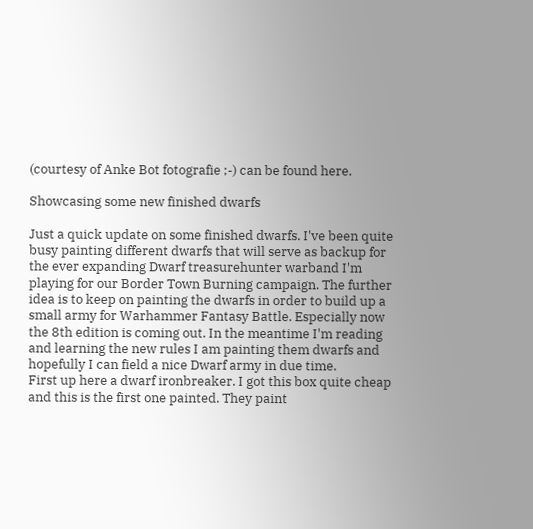(courtesy of Anke Bot fotografie ;-) can be found here.

Showcasing some new finished dwarfs

Just a quick update on some finished dwarfs. I've been quite busy painting different dwarfs that will serve as backup for the ever expanding Dwarf treasurehunter warband I'm playing for our Border Town Burning campaign. The further idea is to keep on painting the dwarfs in order to build up a small army for Warhammer Fantasy Battle. Especially now the 8th edition is coming out. In the meantime I'm reading and learning the new rules I am painting them dwarfs and hopefully I can field a nice Dwarf army in due time.
First up here a dwarf ironbreaker. I got this box quite cheap and this is the first one painted. They paint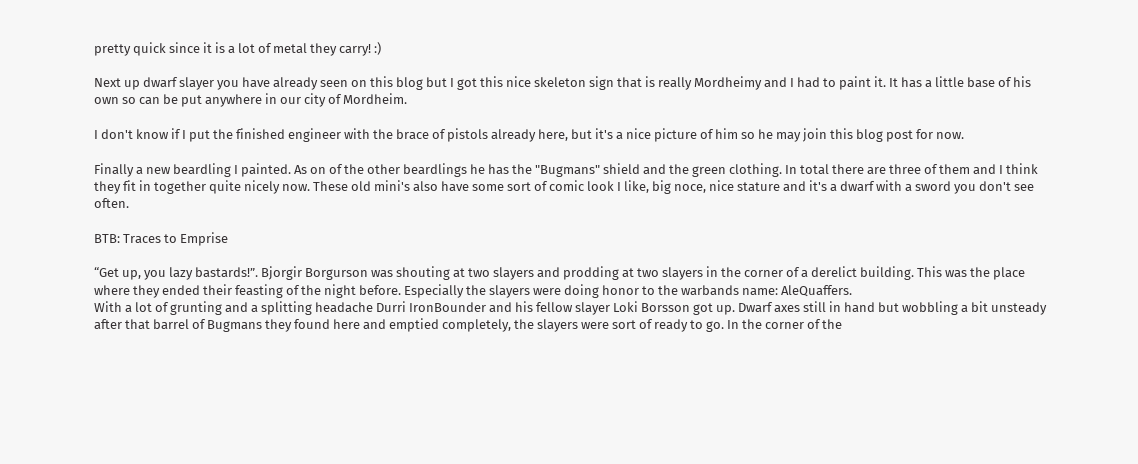pretty quick since it is a lot of metal they carry! :)

Next up dwarf slayer you have already seen on this blog but I got this nice skeleton sign that is really Mordheimy and I had to paint it. It has a little base of his own so can be put anywhere in our city of Mordheim.

I don't know if I put the finished engineer with the brace of pistols already here, but it's a nice picture of him so he may join this blog post for now.

Finally a new beardling I painted. As on of the other beardlings he has the "Bugmans" shield and the green clothing. In total there are three of them and I think they fit in together quite nicely now. These old mini's also have some sort of comic look I like, big noce, nice stature and it's a dwarf with a sword you don't see often.

BTB: Traces to Emprise

“Get up, you lazy bastards!”. Bjorgir Borgurson was shouting at two slayers and prodding at two slayers in the corner of a derelict building. This was the place where they ended their feasting of the night before. Especially the slayers were doing honor to the warbands name: AleQuaffers.
With a lot of grunting and a splitting headache Durri IronBounder and his fellow slayer Loki Borsson got up. Dwarf axes still in hand but wobbling a bit unsteady after that barrel of Bugmans they found here and emptied completely, the slayers were sort of ready to go. In the corner of the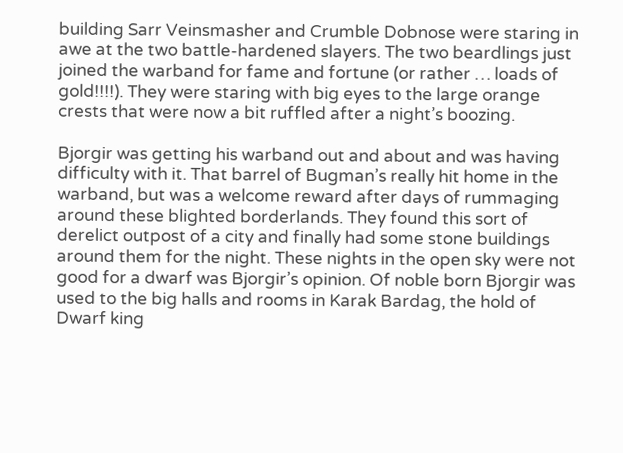building Sarr Veinsmasher and Crumble Dobnose were staring in awe at the two battle-hardened slayers. The two beardlings just joined the warband for fame and fortune (or rather … loads of gold!!!!). They were staring with big eyes to the large orange crests that were now a bit ruffled after a night’s boozing.

Bjorgir was getting his warband out and about and was having difficulty with it. That barrel of Bugman’s really hit home in the warband, but was a welcome reward after days of rummaging around these blighted borderlands. They found this sort of derelict outpost of a city and finally had some stone buildings around them for the night. These nights in the open sky were not good for a dwarf was Bjorgir’s opinion. Of noble born Bjorgir was used to the big halls and rooms in Karak Bardag, the hold of Dwarf king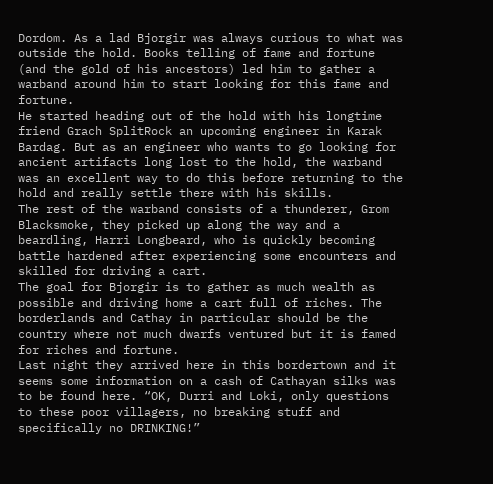Dordom. As a lad Bjorgir was always curious to what was outside the hold. Books telling of fame and fortune (and the gold of his ancestors) led him to gather a warband around him to start looking for this fame and fortune.
He started heading out of the hold with his longtime friend Grach SplitRock an upcoming engineer in Karak Bardag. But as an engineer who wants to go looking for ancient artifacts long lost to the hold, the warband was an excellent way to do this before returning to the hold and really settle there with his skills.
The rest of the warband consists of a thunderer, Grom Blacksmoke, they picked up along the way and a beardling, Harri Longbeard, who is quickly becoming battle hardened after experiencing some encounters and skilled for driving a cart.
The goal for Bjorgir is to gather as much wealth as possible and driving home a cart full of riches. The borderlands and Cathay in particular should be the country where not much dwarfs ventured but it is famed for riches and fortune.
Last night they arrived here in this bordertown and it seems some information on a cash of Cathayan silks was to be found here. “OK, Durri and Loki, only questions to these poor villagers, no breaking stuff and specifically no DRINKING!”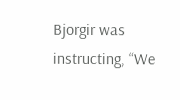Bjorgir was instructing, “We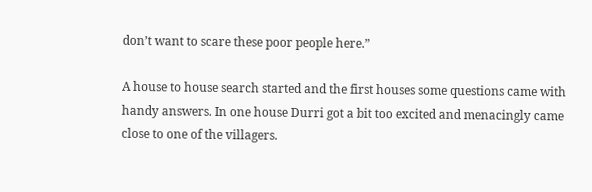don’t want to scare these poor people here.”

A house to house search started and the first houses some questions came with handy answers. In one house Durri got a bit too excited and menacingly came close to one of the villagers.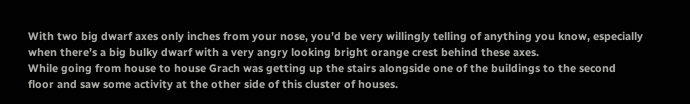With two big dwarf axes only inches from your nose, you’d be very willingly telling of anything you know, especially when there’s a big bulky dwarf with a very angry looking bright orange crest behind these axes.
While going from house to house Grach was getting up the stairs alongside one of the buildings to the second floor and saw some activity at the other side of this cluster of houses.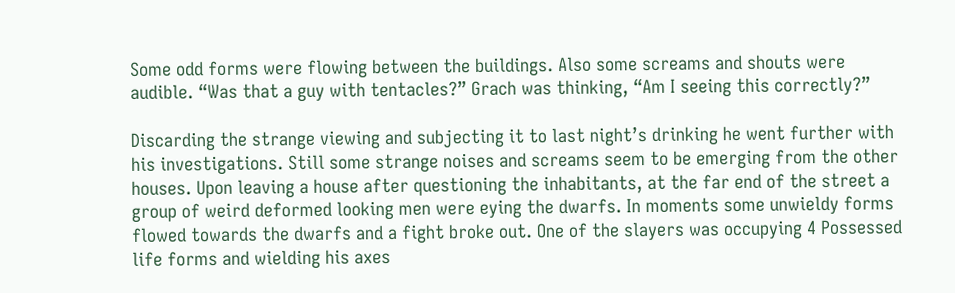Some odd forms were flowing between the buildings. Also some screams and shouts were audible. “Was that a guy with tentacles?” Grach was thinking, “Am I seeing this correctly?”

Discarding the strange viewing and subjecting it to last night’s drinking he went further with his investigations. Still some strange noises and screams seem to be emerging from the other houses. Upon leaving a house after questioning the inhabitants, at the far end of the street a group of weird deformed looking men were eying the dwarfs. In moments some unwieldy forms flowed towards the dwarfs and a fight broke out. One of the slayers was occupying 4 Possessed life forms and wielding his axes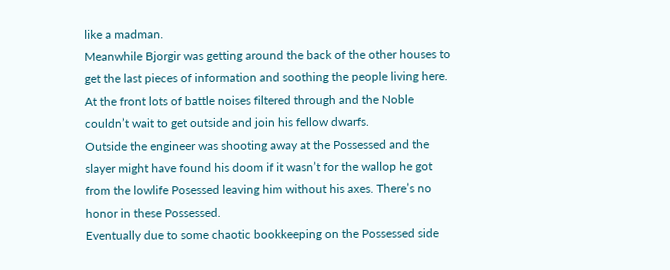like a madman.
Meanwhile Bjorgir was getting around the back of the other houses to get the last pieces of information and soothing the people living here. At the front lots of battle noises filtered through and the Noble couldn’t wait to get outside and join his fellow dwarfs.
Outside the engineer was shooting away at the Possessed and the slayer might have found his doom if it wasn’t for the wallop he got from the lowlife Posessed leaving him without his axes. There’s no honor in these Possessed.
Eventually due to some chaotic bookkeeping on the Possessed side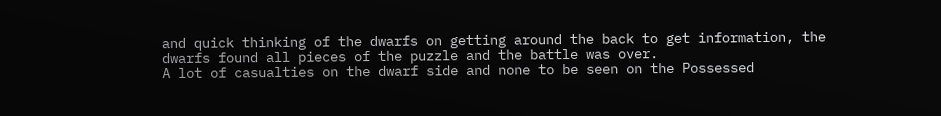and quick thinking of the dwarfs on getting around the back to get information, the dwarfs found all pieces of the puzzle and the battle was over.
A lot of casualties on the dwarf side and none to be seen on the Possessed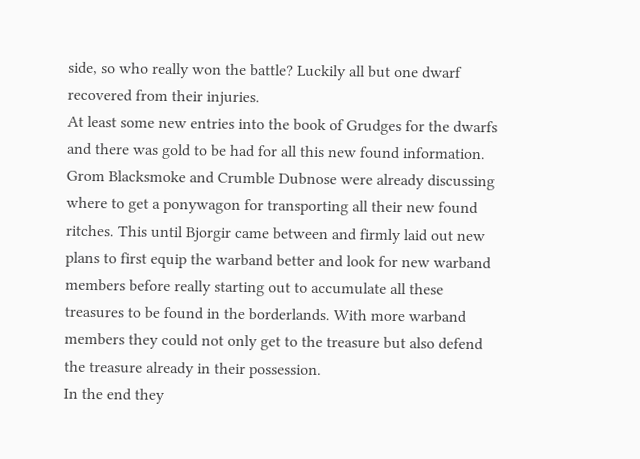side, so who really won the battle? Luckily all but one dwarf recovered from their injuries.
At least some new entries into the book of Grudges for the dwarfs and there was gold to be had for all this new found information. Grom Blacksmoke and Crumble Dubnose were already discussing where to get a ponywagon for transporting all their new found ritches. This until Bjorgir came between and firmly laid out new plans to first equip the warband better and look for new warband members before really starting out to accumulate all these treasures to be found in the borderlands. With more warband members they could not only get to the treasure but also defend the treasure already in their possession.
In the end they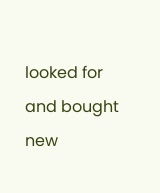looked for and bought new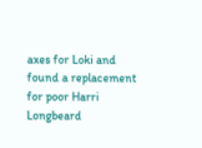axes for Loki and found a replacement for poor Harri Longbeard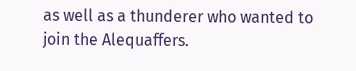as well as a thunderer who wanted to join the Alequaffers.